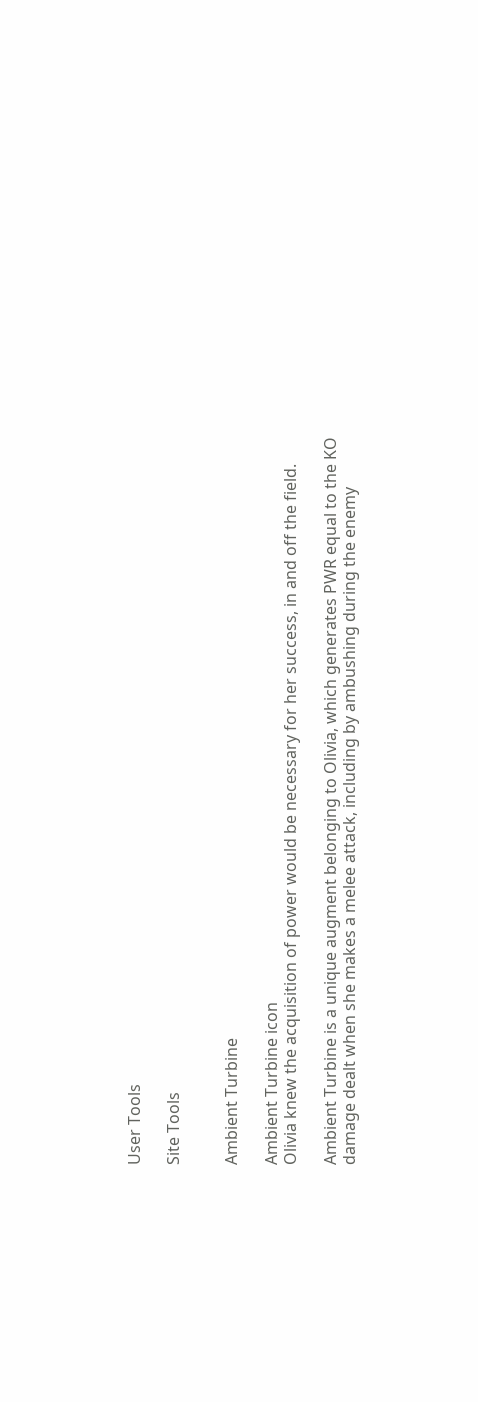User Tools

Site Tools


Ambient Turbine

Ambient Turbine icon
Olivia knew the acquisition of power would be necessary for her success, in and off the field.

Ambient Turbine is a unique augment belonging to Olivia, which generates PWR equal to the KO damage dealt when she makes a melee attack, including by ambushing during the enemy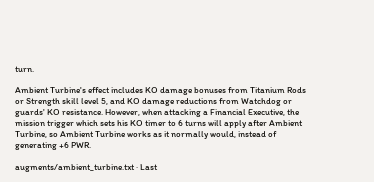turn.

Ambient Turbine's effect includes KO damage bonuses from Titanium Rods or Strength skill level 5, and KO damage reductions from Watchdog or guards' KO resistance. However, when attacking a Financial Executive, the mission trigger which sets his KO timer to 6 turns will apply after Ambient Turbine, so Ambient Turbine works as it normally would, instead of generating +6 PWR.

augments/ambient_turbine.txt · Last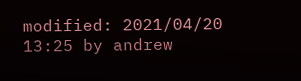modified: 2021/04/20 13:25 by andrew